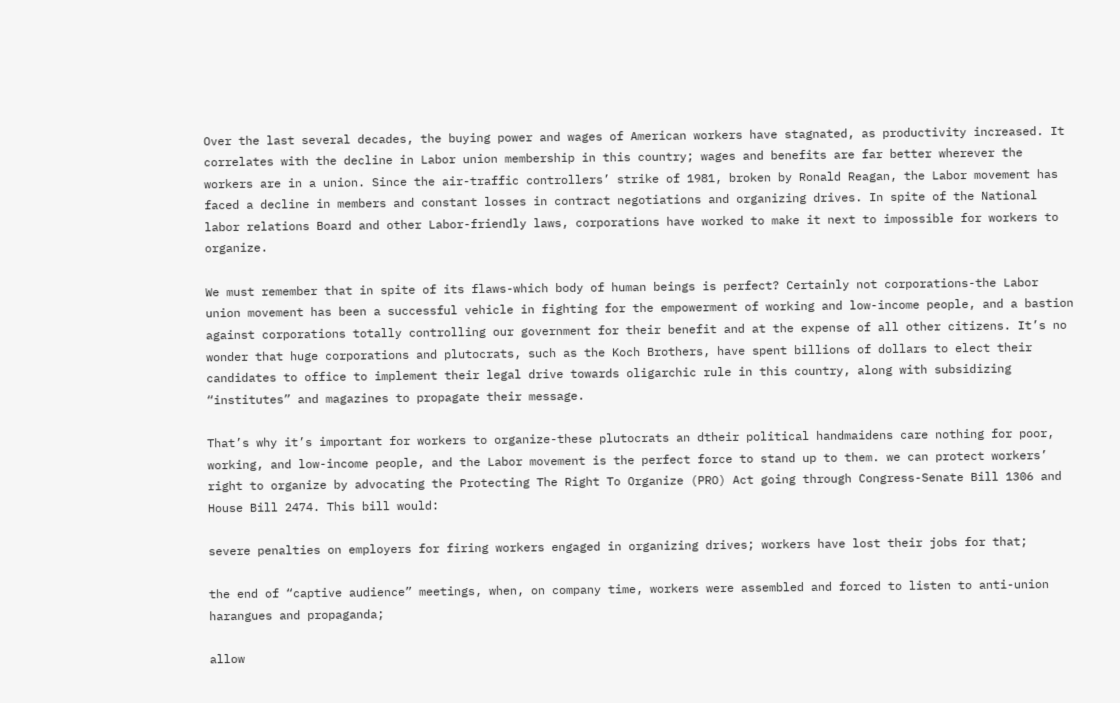Over the last several decades, the buying power and wages of American workers have stagnated, as productivity increased. It correlates with the decline in Labor union membership in this country; wages and benefits are far better wherever the workers are in a union. Since the air-traffic controllers’ strike of 1981, broken by Ronald Reagan, the Labor movement has faced a decline in members and constant losses in contract negotiations and organizing drives. In spite of the National labor relations Board and other Labor-friendly laws, corporations have worked to make it next to impossible for workers to organize.

We must remember that in spite of its flaws-which body of human beings is perfect? Certainly not corporations-the Labor union movement has been a successful vehicle in fighting for the empowerment of working and low-income people, and a bastion against corporations totally controlling our government for their benefit and at the expense of all other citizens. It’s no wonder that huge corporations and plutocrats, such as the Koch Brothers, have spent billions of dollars to elect their candidates to office to implement their legal drive towards oligarchic rule in this country, along with subsidizing “institutes” and magazines to propagate their message.

That’s why it’s important for workers to organize-these plutocrats an dtheir political handmaidens care nothing for poor, working, and low-income people, and the Labor movement is the perfect force to stand up to them. we can protect workers’ right to organize by advocating the Protecting The Right To Organize (PRO) Act going through Congress-Senate Bill 1306 and House Bill 2474. This bill would:

severe penalties on employers for firing workers engaged in organizing drives; workers have lost their jobs for that;

the end of “captive audience” meetings, when, on company time, workers were assembled and forced to listen to anti-union harangues and propaganda;

allow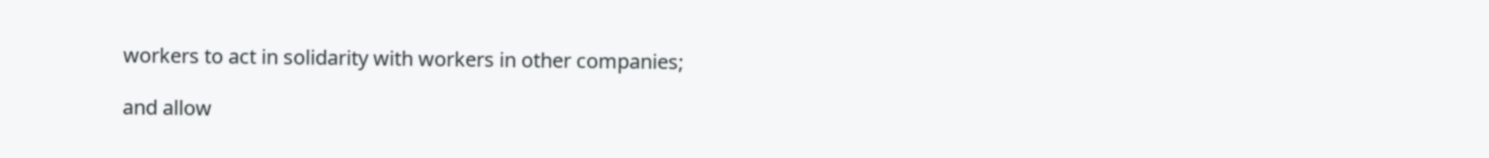workers to act in solidarity with workers in other companies;

and allow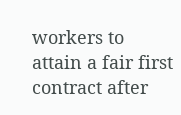workers to attain a fair first contract after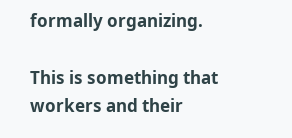formally organizing.

This is something that workers and their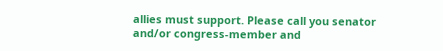allies must support. Please call you senator and/or congress-member and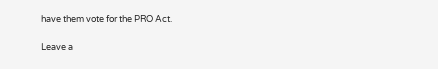have them vote for the PRO Act.

Leave a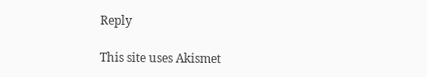Reply

This site uses Akismet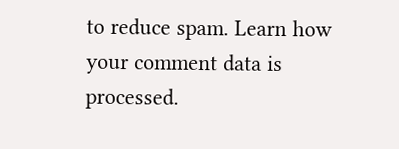to reduce spam. Learn how your comment data is processed.